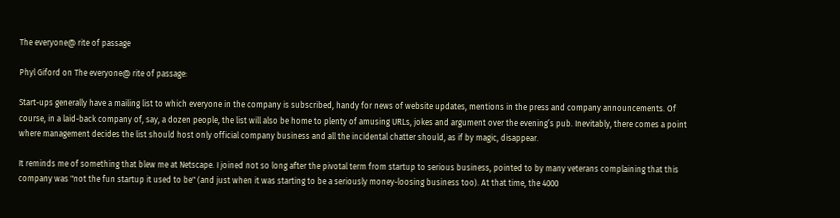The everyone@ rite of passage

Phyl Giford on The everyone@ rite of passage:

Start-ups generally have a mailing list to which everyone in the company is subscribed, handy for news of website updates, mentions in the press and company announcements. Of course, in a laid-back company of, say, a dozen people, the list will also be home to plenty of amusing URLs, jokes and argument over the evening’s pub. Inevitably, there comes a point where management decides the list should host only official company business and all the incidental chatter should, as if by magic, disappear.

It reminds me of something that blew me at Netscape. I joined not so long after the pivotal term from startup to serious business, pointed to by many veterans complaining that this company was "not the fun startup it used to be" (and just when it was starting to be a seriously money-loosing business too). At that time, the 4000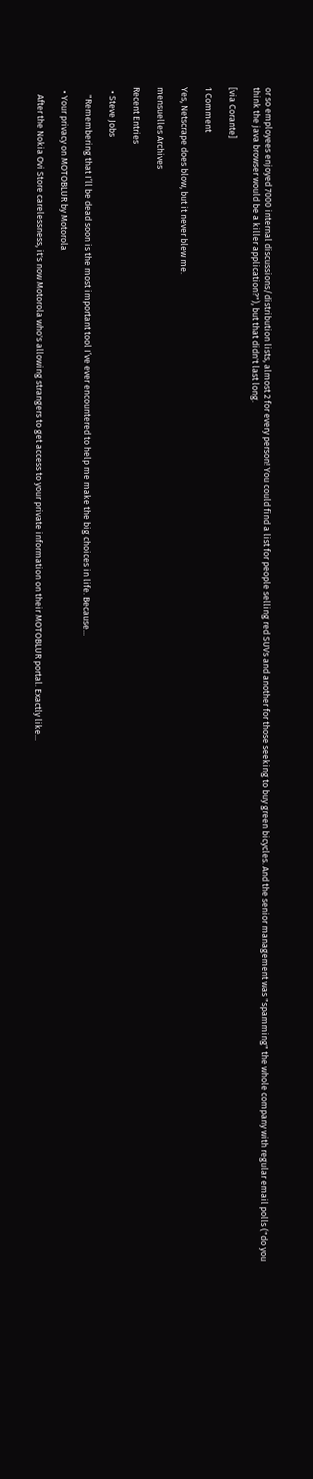or so employees enjoyed 7000 internal discussions/distribution lists, almost 2 for every person! You could find a list for people selling red SUVs and another for those seeking to buy green bicycles. And the senior management was "spamming" the whole company with regular email polls ("do you think the java browser would be a killer application?"), but that didn't last long.

[via Corante]

1 Comment

Yes, Netscrape does blow, but it never blew me.

mensuelles Archives

Recent Entries

  • Steve Jobs

    "Remembering that I’ll be dead soon is the most important tool I’ve ever encountered to help me make the big choices in life. Because...

  • Your privacy on MOTOBLUR by Motorola

    After the Nokia Ovi Store carelessness, it's now Motorola who's allowing strangers to get access to your private information on their MOTOBLUR portal. Exactly like...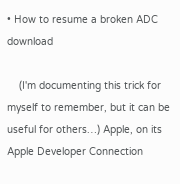• How to resume a broken ADC download

    (I'm documenting this trick for myself to remember, but it can be useful for others…) Apple, on its Apple Developer Connection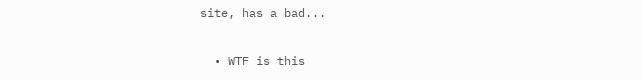site, has a bad...

  • WTF is this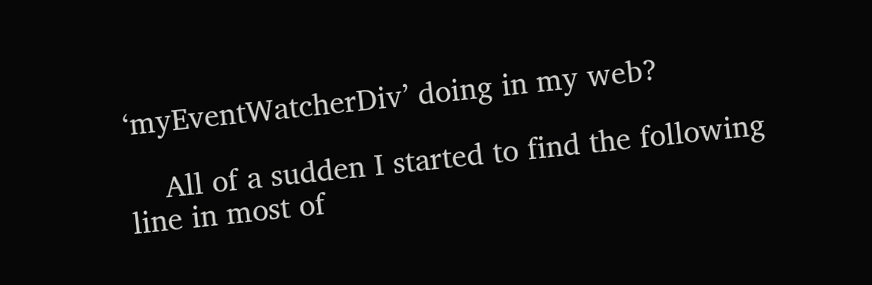‘myEventWatcherDiv’ doing in my web?

    All of a sudden I started to find the following line in most of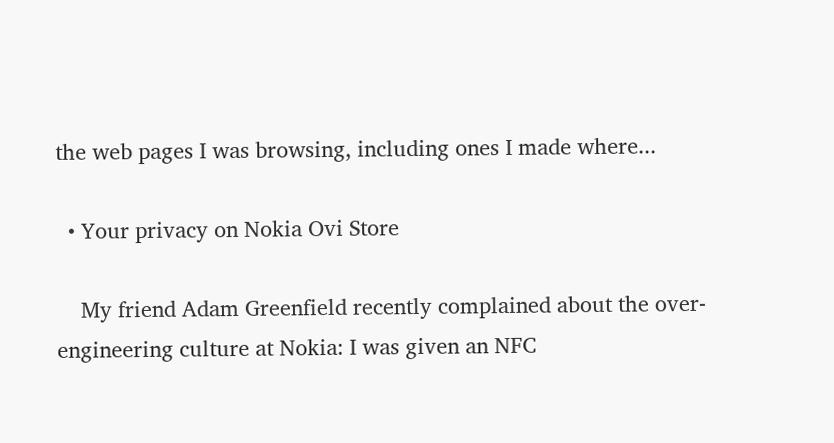the web pages I was browsing, including ones I made where...

  • Your privacy on Nokia Ovi Store

    My friend Adam Greenfield recently complained about the over-engineering culture at Nokia: I was given an NFC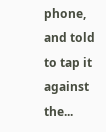phone, and told to tap it against the...